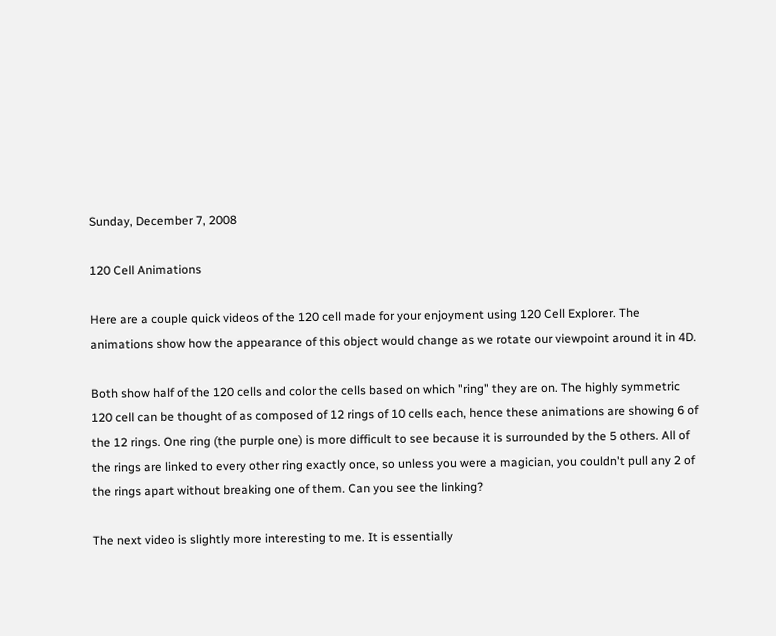Sunday, December 7, 2008

120 Cell Animations

Here are a couple quick videos of the 120 cell made for your enjoyment using 120 Cell Explorer. The animations show how the appearance of this object would change as we rotate our viewpoint around it in 4D.

Both show half of the 120 cells and color the cells based on which "ring" they are on. The highly symmetric 120 cell can be thought of as composed of 12 rings of 10 cells each, hence these animations are showing 6 of the 12 rings. One ring (the purple one) is more difficult to see because it is surrounded by the 5 others. All of the rings are linked to every other ring exactly once, so unless you were a magician, you couldn't pull any 2 of the rings apart without breaking one of them. Can you see the linking?

The next video is slightly more interesting to me. It is essentially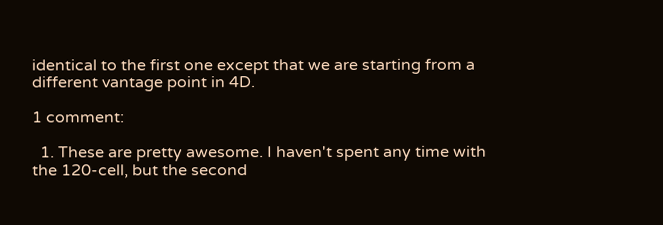identical to the first one except that we are starting from a different vantage point in 4D.

1 comment:

  1. These are pretty awesome. I haven't spent any time with the 120-cell, but the second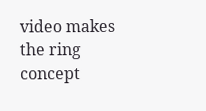video makes the ring concept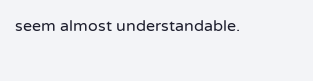seem almost understandable.